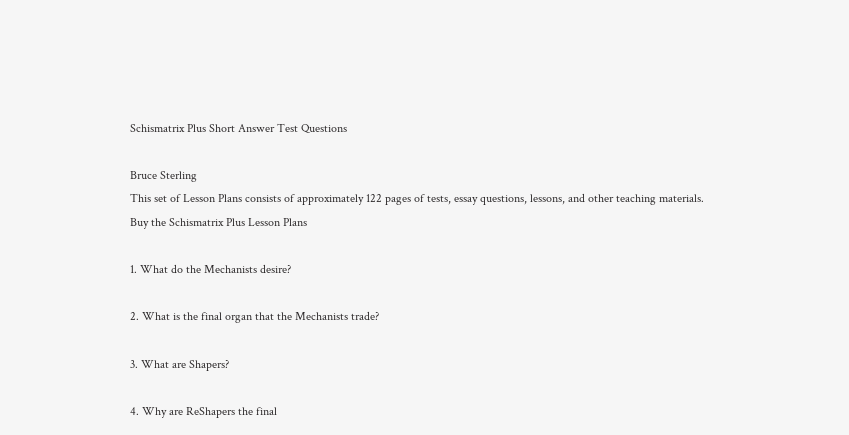Schismatrix Plus Short Answer Test Questions

Bruce Sterling
This set of Lesson Plans consists of approximately 122 pages of tests, essay questions, lessons, and other teaching materials.
Buy the Schismatrix Plus Lesson Plans

1. What do the Mechanists desire?

2. What is the final organ that the Mechanists trade?

3. What are Shapers?

4. Why are ReShapers the final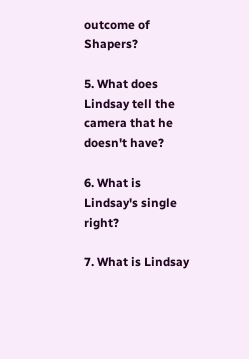outcome of Shapers?

5. What does Lindsay tell the camera that he doesn't have?

6. What is Lindsay's single right?

7. What is Lindsay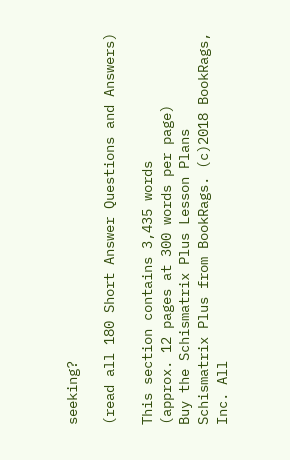seeking?

(read all 180 Short Answer Questions and Answers)

This section contains 3,435 words
(approx. 12 pages at 300 words per page)
Buy the Schismatrix Plus Lesson Plans
Schismatrix Plus from BookRags. (c)2018 BookRags, Inc. All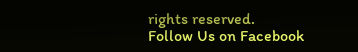rights reserved.
Follow Us on Facebook